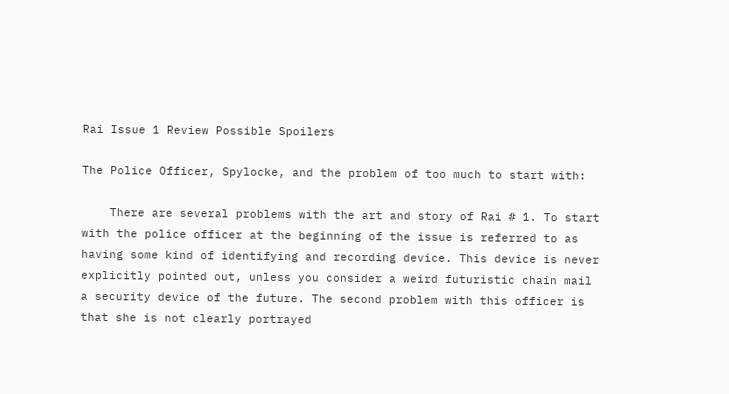Rai Issue 1 Review Possible Spoilers

The Police Officer, Spylocke, and the problem of too much to start with:

    There are several problems with the art and story of Rai # 1. To start with the police officer at the beginning of the issue is referred to as having some kind of identifying and recording device. This device is never explicitly pointed out, unless you consider a weird futuristic chain mail a security device of the future. The second problem with this officer is that she is not clearly portrayed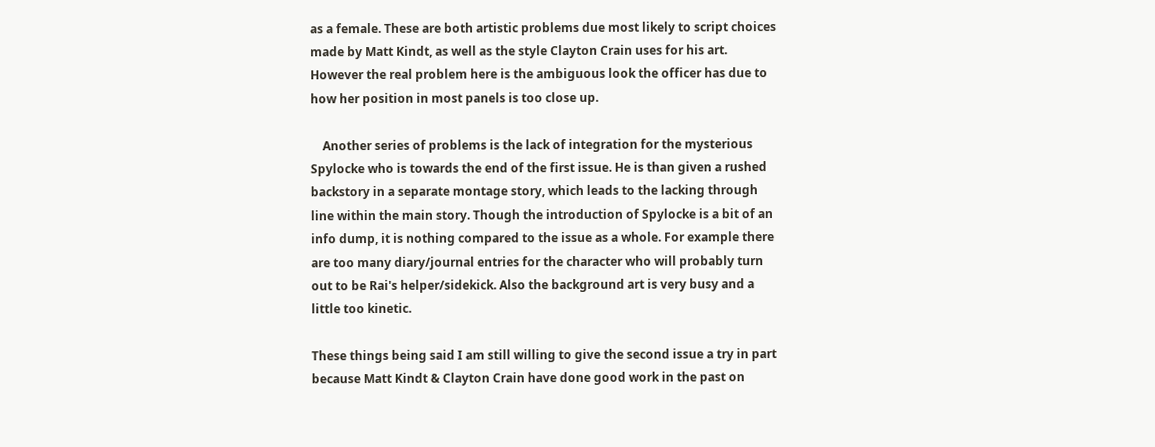as a female. These are both artistic problems due most likely to script choices made by Matt Kindt, as well as the style Clayton Crain uses for his art. However the real problem here is the ambiguous look the officer has due to how her position in most panels is too close up.

    Another series of problems is the lack of integration for the mysterious Spylocke who is towards the end of the first issue. He is than given a rushed backstory in a separate montage story, which leads to the lacking through line within the main story. Though the introduction of Spylocke is a bit of an info dump, it is nothing compared to the issue as a whole. For example there are too many diary/journal entries for the character who will probably turn out to be Rai's helper/sidekick. Also the background art is very busy and a little too kinetic.

These things being said I am still willing to give the second issue a try in part because Matt Kindt & Clayton Crain have done good work in the past on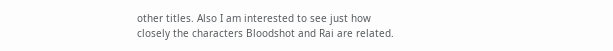other titles. Also I am interested to see just how closely the characters Bloodshot and Rai are related.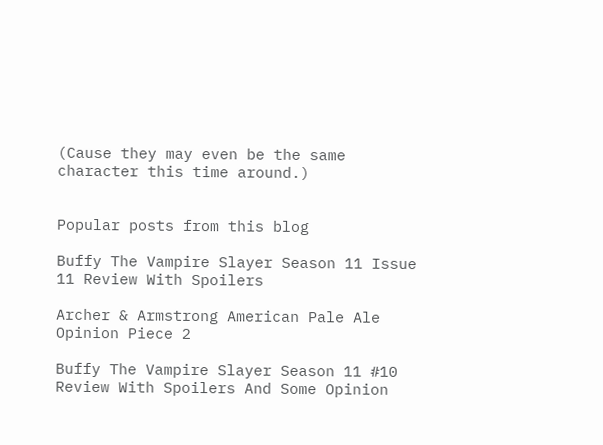(Cause they may even be the same character this time around.)


Popular posts from this blog

Buffy The Vampire Slayer Season 11 Issue 11 Review With Spoilers

Archer & Armstrong American Pale Ale Opinion Piece 2

Buffy The Vampire Slayer Season 11 #10 Review With Spoilers And Some Opinion